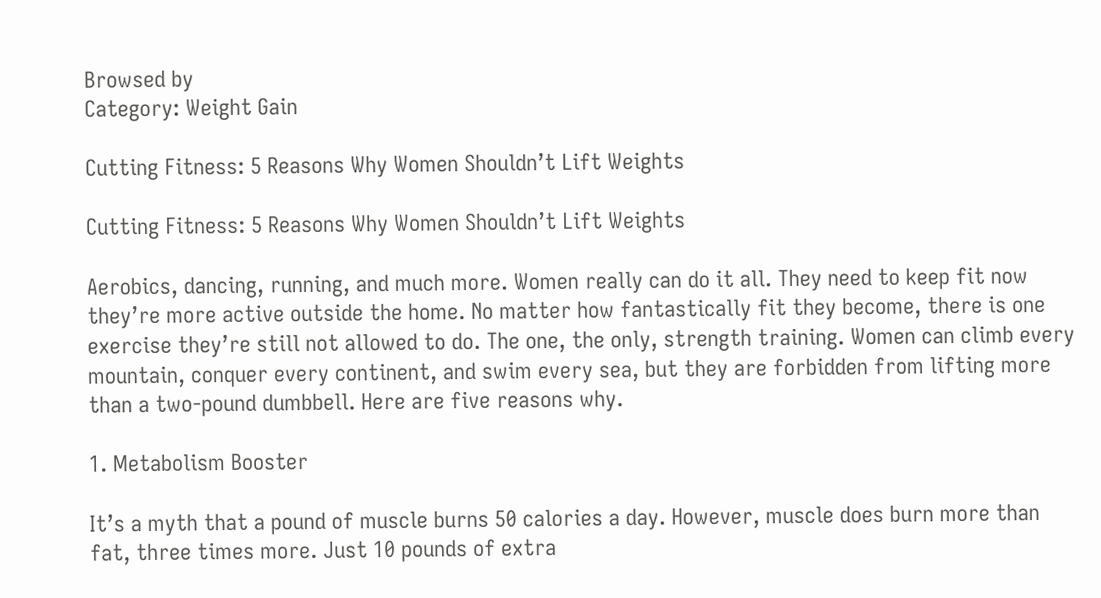Browsed by
Category: Weight Gain

Cutting Fitness: 5 Reasons Why Women Shouldn’t Lift Weights

Cutting Fitness: 5 Reasons Why Women Shouldn’t Lift Weights

Aerobics, dancing, running, and much more. Women really can do it all. They need to keep fit now they’re more active outside the home. No matter how fantastically fit they become, there is one exercise they’re still not allowed to do. The one, the only, strength training. Women can climb every mountain, conquer every continent, and swim every sea, but they are forbidden from lifting more than a two-pound dumbbell. Here are five reasons why.

1. Metabolism Booster

It’s a myth that a pound of muscle burns 50 calories a day. However, muscle does burn more than fat, three times more. Just 10 pounds of extra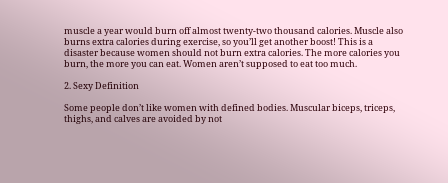muscle a year would burn off almost twenty-two thousand calories. Muscle also burns extra calories during exercise, so you’ll get another boost! This is a disaster because women should not burn extra calories. The more calories you burn, the more you can eat. Women aren’t supposed to eat too much.

2. Sexy Definition

Some people don’t like women with defined bodies. Muscular biceps, triceps, thighs, and calves are avoided by not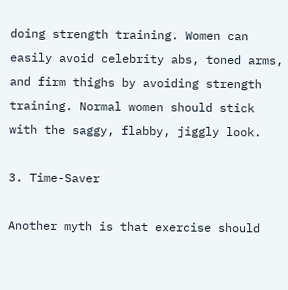doing strength training. Women can easily avoid celebrity abs, toned arms, and firm thighs by avoiding strength training. Normal women should stick with the saggy, flabby, jiggly look.

3. Time-Saver

Another myth is that exercise should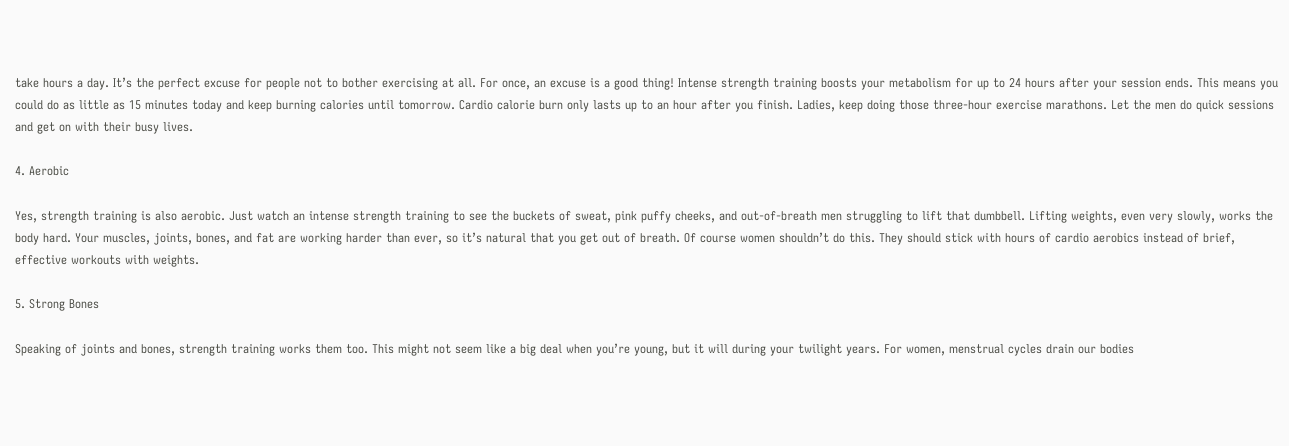take hours a day. It’s the perfect excuse for people not to bother exercising at all. For once, an excuse is a good thing! Intense strength training boosts your metabolism for up to 24 hours after your session ends. This means you could do as little as 15 minutes today and keep burning calories until tomorrow. Cardio calorie burn only lasts up to an hour after you finish. Ladies, keep doing those three-hour exercise marathons. Let the men do quick sessions and get on with their busy lives.

4. Aerobic

Yes, strength training is also aerobic. Just watch an intense strength training to see the buckets of sweat, pink puffy cheeks, and out-of-breath men struggling to lift that dumbbell. Lifting weights, even very slowly, works the body hard. Your muscles, joints, bones, and fat are working harder than ever, so it’s natural that you get out of breath. Of course women shouldn’t do this. They should stick with hours of cardio aerobics instead of brief, effective workouts with weights.

5. Strong Bones

Speaking of joints and bones, strength training works them too. This might not seem like a big deal when you’re young, but it will during your twilight years. For women, menstrual cycles drain our bodies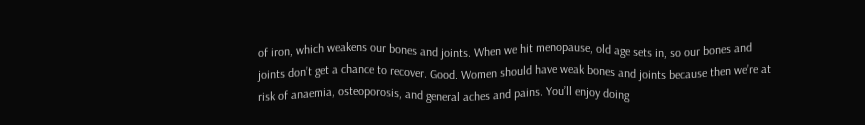of iron, which weakens our bones and joints. When we hit menopause, old age sets in, so our bones and joints don’t get a chance to recover. Good. Women should have weak bones and joints because then we’re at risk of anaemia, osteoporosis, and general aches and pains. You’ll enjoy doing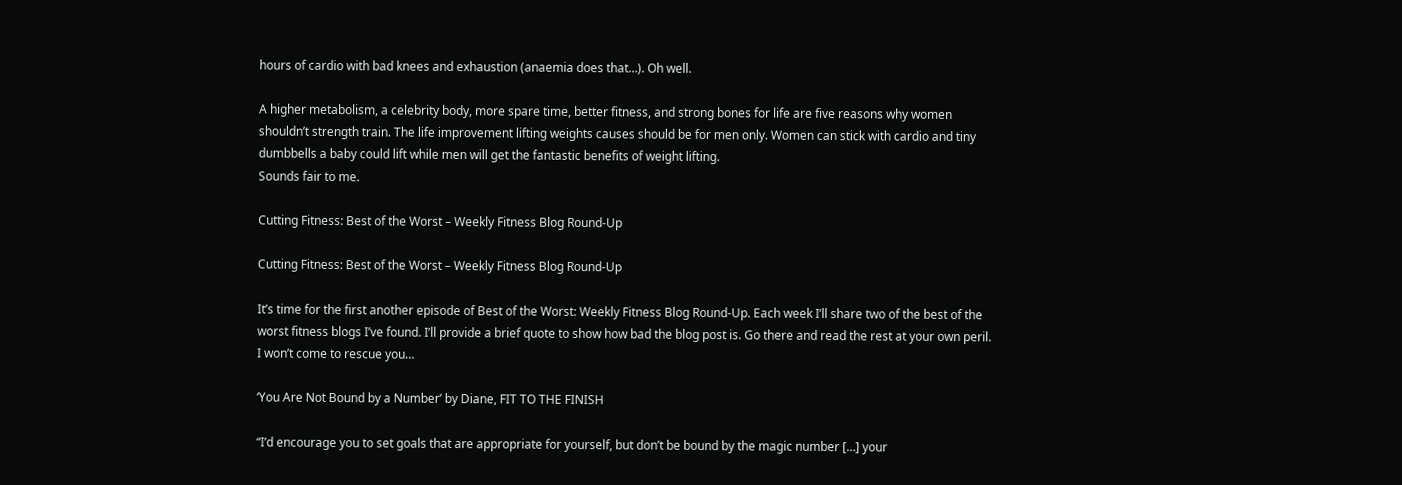hours of cardio with bad knees and exhaustion (anaemia does that…). Oh well.

A higher metabolism, a celebrity body, more spare time, better fitness, and strong bones for life are five reasons why women shouldn’t strength train. The life improvement lifting weights causes should be for men only. Women can stick with cardio and tiny dumbbells a baby could lift while men will get the fantastic benefits of weight lifting.
Sounds fair to me.

Cutting Fitness: Best of the Worst – Weekly Fitness Blog Round-Up

Cutting Fitness: Best of the Worst – Weekly Fitness Blog Round-Up

It’s time for the first another episode of Best of the Worst: Weekly Fitness Blog Round-Up. Each week I’ll share two of the best of the worst fitness blogs I’ve found. I’ll provide a brief quote to show how bad the blog post is. Go there and read the rest at your own peril. I won’t come to rescue you…

‘You Are Not Bound by a Number’ by Diane, FIT TO THE FINISH

“I’d encourage you to set goals that are appropriate for yourself, but don’t be bound by the magic number […] your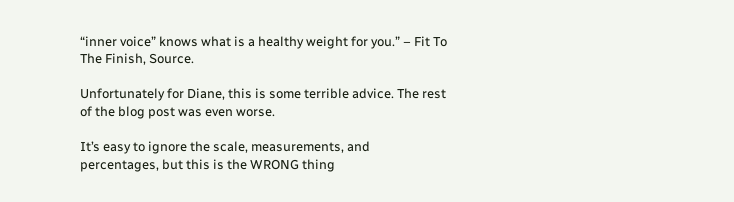“inner voice” knows what is a healthy weight for you.” – Fit To The Finish, Source.

Unfortunately for Diane, this is some terrible advice. The rest of the blog post was even worse.

It’s easy to ignore the scale, measurements, and percentages, but this is the WRONG thing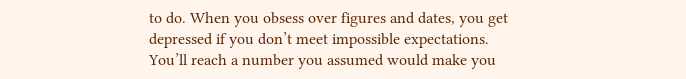to do. When you obsess over figures and dates, you get depressed if you don’t meet impossible expectations. You’ll reach a number you assumed would make you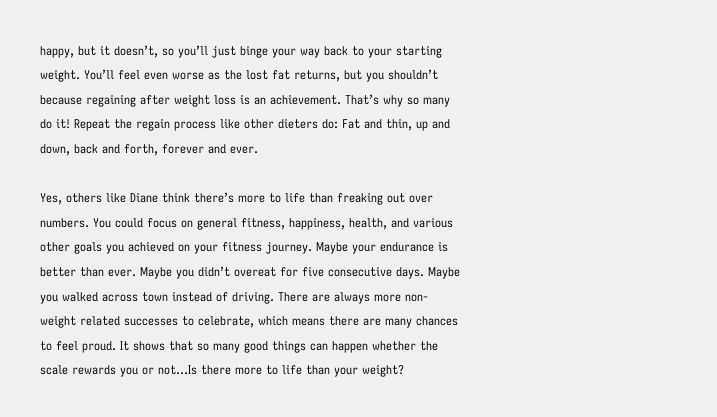happy, but it doesn’t, so you’ll just binge your way back to your starting weight. You’ll feel even worse as the lost fat returns, but you shouldn’t because regaining after weight loss is an achievement. That’s why so many do it! Repeat the regain process like other dieters do: Fat and thin, up and down, back and forth, forever and ever.

Yes, others like Diane think there’s more to life than freaking out over numbers. You could focus on general fitness, happiness, health, and various other goals you achieved on your fitness journey. Maybe your endurance is better than ever. Maybe you didn’t overeat for five consecutive days. Maybe you walked across town instead of driving. There are always more non-weight related successes to celebrate, which means there are many chances to feel proud. It shows that so many good things can happen whether the scale rewards you or not…Is there more to life than your weight?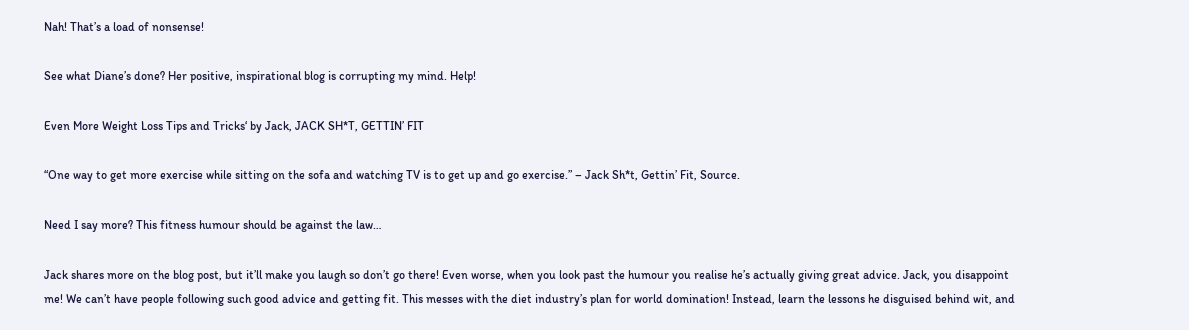Nah! That’s a load of nonsense!

See what Diane’s done? Her positive, inspirational blog is corrupting my mind. Help!

Even More Weight Loss Tips and Tricks‘ by Jack, JACK SH*T, GETTIN’ FIT

“One way to get more exercise while sitting on the sofa and watching TV is to get up and go exercise.” – Jack Sh*t, Gettin’ Fit, Source.

Need I say more? This fitness humour should be against the law…

Jack shares more on the blog post, but it’ll make you laugh so don’t go there! Even worse, when you look past the humour you realise he’s actually giving great advice. Jack, you disappoint me! We can’t have people following such good advice and getting fit. This messes with the diet industry’s plan for world domination! Instead, learn the lessons he disguised behind wit, and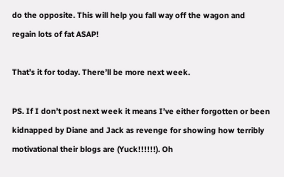do the opposite. This will help you fall way off the wagon and regain lots of fat ASAP!

That’s it for today. There’ll be more next week.

PS. If I don’t post next week it means I’ve either forgotten or been kidnapped by Diane and Jack as revenge for showing how terribly motivational their blogs are (Yuck!!!!!!). Oh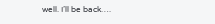well. I’ll be back….